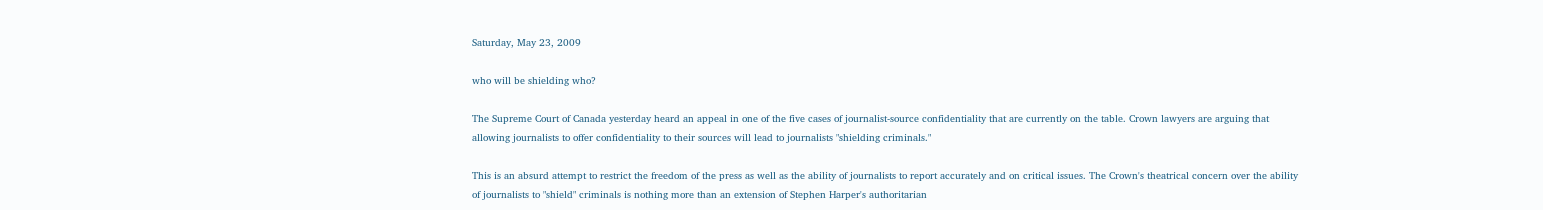Saturday, May 23, 2009

who will be shielding who?

The Supreme Court of Canada yesterday heard an appeal in one of the five cases of journalist-source confidentiality that are currently on the table. Crown lawyers are arguing that allowing journalists to offer confidentiality to their sources will lead to journalists "shielding criminals."

This is an absurd attempt to restrict the freedom of the press as well as the ability of journalists to report accurately and on critical issues. The Crown's theatrical concern over the ability of journalists to "shield" criminals is nothing more than an extension of Stephen Harper's authoritarian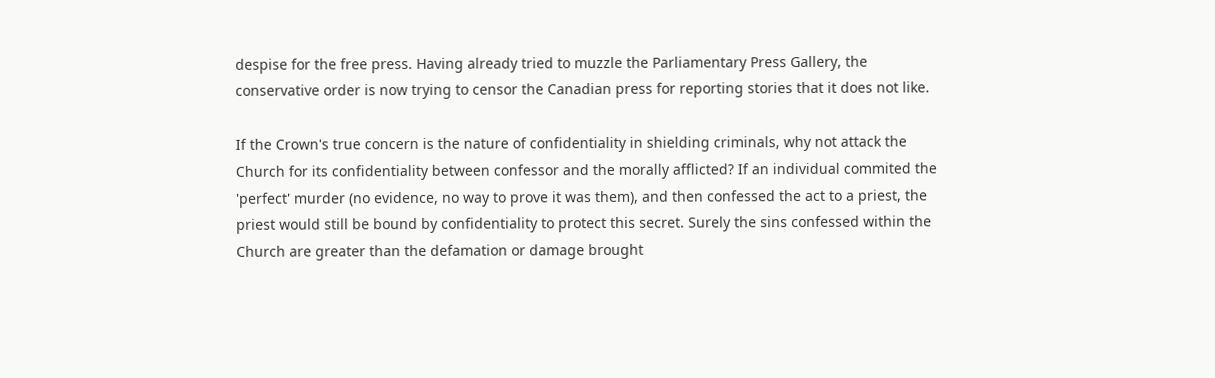despise for the free press. Having already tried to muzzle the Parliamentary Press Gallery, the conservative order is now trying to censor the Canadian press for reporting stories that it does not like.

If the Crown's true concern is the nature of confidentiality in shielding criminals, why not attack the Church for its confidentiality between confessor and the morally afflicted? If an individual commited the 'perfect' murder (no evidence, no way to prove it was them), and then confessed the act to a priest, the priest would still be bound by confidentiality to protect this secret. Surely the sins confessed within the Church are greater than the defamation or damage brought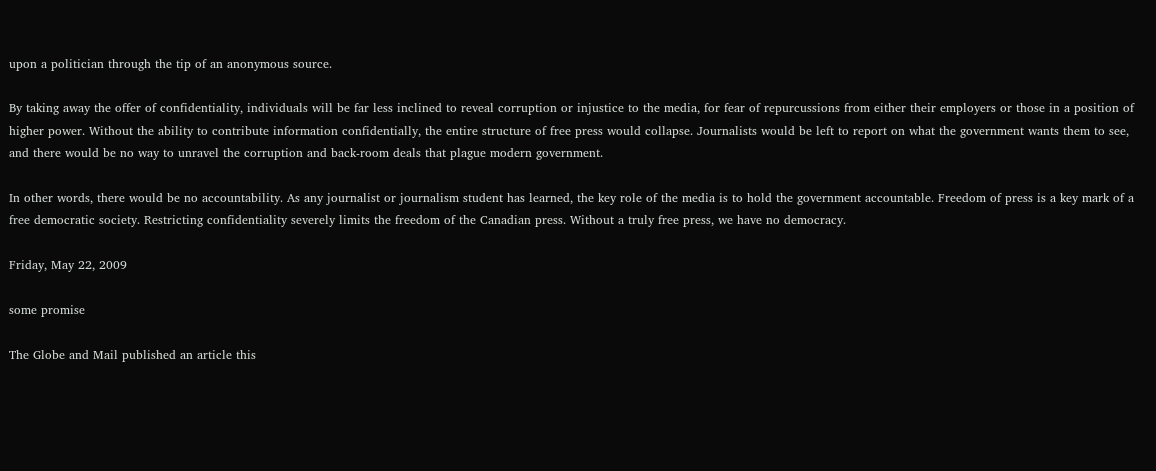upon a politician through the tip of an anonymous source.

By taking away the offer of confidentiality, individuals will be far less inclined to reveal corruption or injustice to the media, for fear of repurcussions from either their employers or those in a position of higher power. Without the ability to contribute information confidentially, the entire structure of free press would collapse. Journalists would be left to report on what the government wants them to see, and there would be no way to unravel the corruption and back-room deals that plague modern government.

In other words, there would be no accountability. As any journalist or journalism student has learned, the key role of the media is to hold the government accountable. Freedom of press is a key mark of a free democratic society. Restricting confidentiality severely limits the freedom of the Canadian press. Without a truly free press, we have no democracy.

Friday, May 22, 2009

some promise

The Globe and Mail published an article this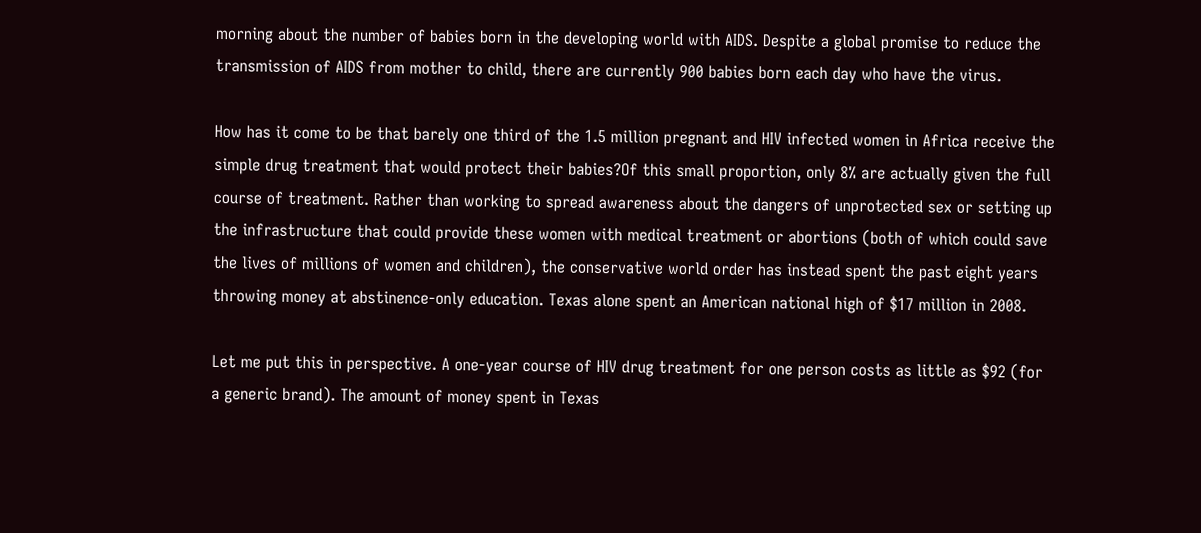morning about the number of babies born in the developing world with AIDS. Despite a global promise to reduce the transmission of AIDS from mother to child, there are currently 900 babies born each day who have the virus.

How has it come to be that barely one third of the 1.5 million pregnant and HIV infected women in Africa receive the simple drug treatment that would protect their babies?Of this small proportion, only 8% are actually given the full course of treatment. Rather than working to spread awareness about the dangers of unprotected sex or setting up the infrastructure that could provide these women with medical treatment or abortions (both of which could save the lives of millions of women and children), the conservative world order has instead spent the past eight years throwing money at abstinence-only education. Texas alone spent an American national high of $17 million in 2008.

Let me put this in perspective. A one-year course of HIV drug treatment for one person costs as little as $92 (for a generic brand). The amount of money spent in Texas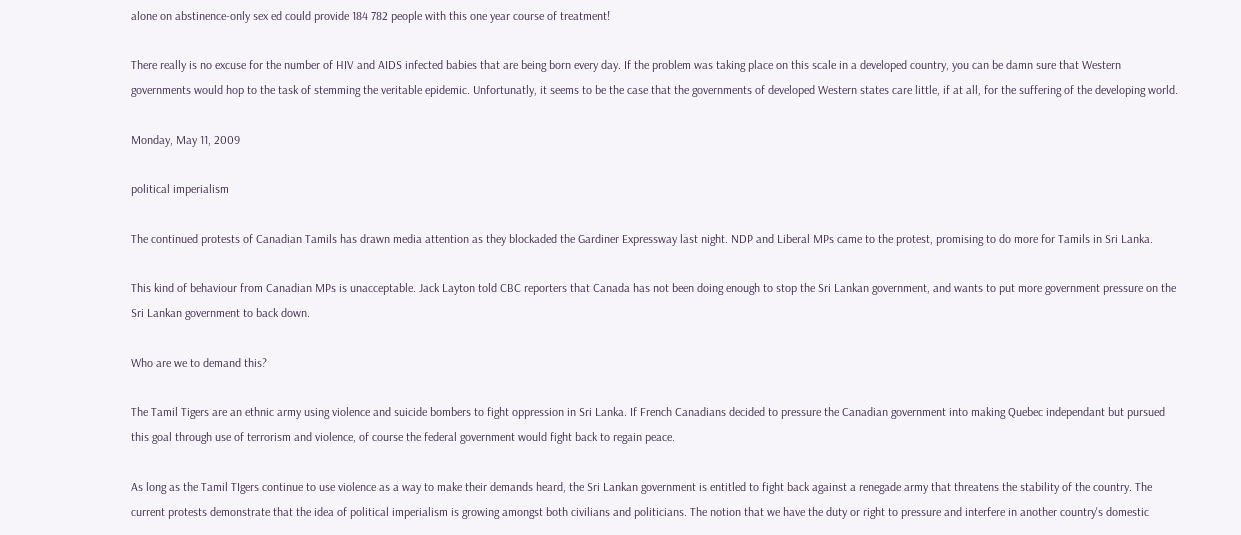alone on abstinence-only sex ed could provide 184 782 people with this one year course of treatment!

There really is no excuse for the number of HIV and AIDS infected babies that are being born every day. If the problem was taking place on this scale in a developed country, you can be damn sure that Western governments would hop to the task of stemming the veritable epidemic. Unfortunatly, it seems to be the case that the governments of developed Western states care little, if at all, for the suffering of the developing world.

Monday, May 11, 2009

political imperialism

The continued protests of Canadian Tamils has drawn media attention as they blockaded the Gardiner Expressway last night. NDP and Liberal MPs came to the protest, promising to do more for Tamils in Sri Lanka.

This kind of behaviour from Canadian MPs is unacceptable. Jack Layton told CBC reporters that Canada has not been doing enough to stop the Sri Lankan government, and wants to put more government pressure on the Sri Lankan government to back down.

Who are we to demand this?

The Tamil Tigers are an ethnic army using violence and suicide bombers to fight oppression in Sri Lanka. If French Canadians decided to pressure the Canadian government into making Quebec independant but pursued this goal through use of terrorism and violence, of course the federal government would fight back to regain peace.

As long as the Tamil TIgers continue to use violence as a way to make their demands heard, the Sri Lankan government is entitled to fight back against a renegade army that threatens the stability of the country. The current protests demonstrate that the idea of political imperialism is growing amongst both civilians and politicians. The notion that we have the duty or right to pressure and interfere in another country's domestic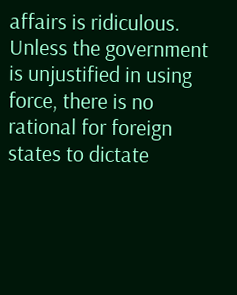affairs is ridiculous. Unless the government is unjustified in using force, there is no rational for foreign states to dictate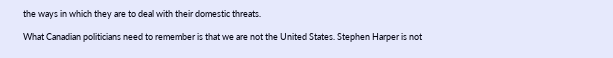the ways in which they are to deal with their domestic threats.

What Canadian politicians need to remember is that we are not the United States. Stephen Harper is not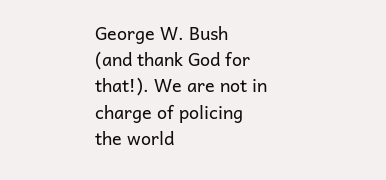George W. Bush (and thank God for that!). We are not in charge of policing the world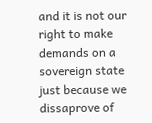and it is not our right to make demands on a sovereign state just because we dissaprove of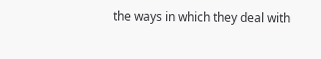the ways in which they deal with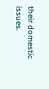their domestic issues.